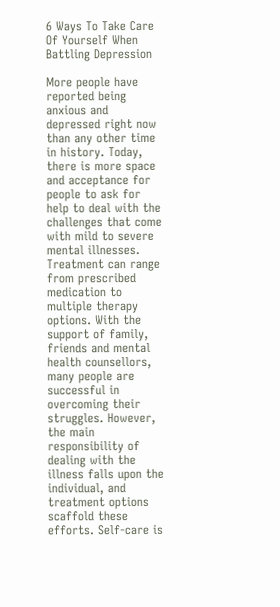6 Ways To Take Care Of Yourself When Battling Depression

More people have reported being anxious and depressed right now than any other time in history. Today, there is more space and acceptance for people to ask for help to deal with the challenges that come with mild to severe mental illnesses. Treatment can range from prescribed medication to multiple therapy options. With the support of family, friends and mental health counsellors, many people are successful in overcoming their struggles. However, the main responsibility of dealing with the illness falls upon the individual, and treatment options scaffold these efforts. Self-care is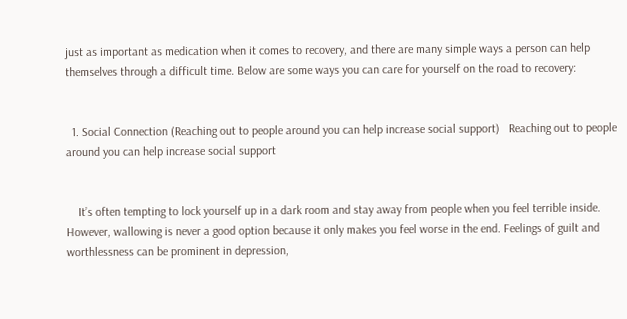just as important as medication when it comes to recovery, and there are many simple ways a person can help themselves through a difficult time. Below are some ways you can care for yourself on the road to recovery:


  1. Social Connection (Reaching out to people around you can help increase social support)   Reaching out to people around you can help increase social support


    It’s often tempting to lock yourself up in a dark room and stay away from people when you feel terrible inside. However, wallowing is never a good option because it only makes you feel worse in the end. Feelings of guilt and worthlessness can be prominent in depression,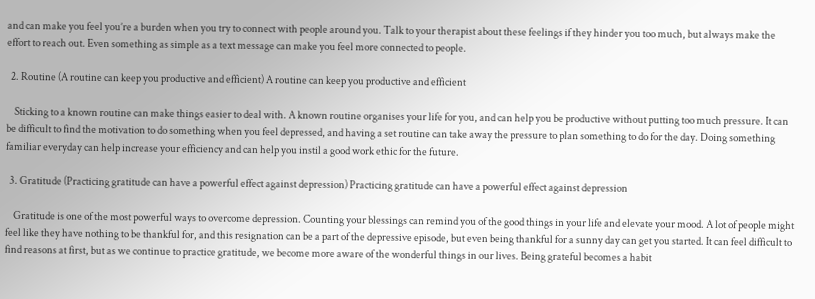and can make you feel you’re a burden when you try to connect with people around you. Talk to your therapist about these feelings if they hinder you too much, but always make the effort to reach out. Even something as simple as a text message can make you feel more connected to people.

  2. Routine (A routine can keep you productive and efficient) A routine can keep you productive and efficient

    Sticking to a known routine can make things easier to deal with. A known routine organises your life for you, and can help you be productive without putting too much pressure. It can be difficult to find the motivation to do something when you feel depressed, and having a set routine can take away the pressure to plan something to do for the day. Doing something familiar everyday can help increase your efficiency and can help you instil a good work ethic for the future.

  3. Gratitude (Practicing gratitude can have a powerful effect against depression) Practicing gratitude can have a powerful effect against depression

    Gratitude is one of the most powerful ways to overcome depression. Counting your blessings can remind you of the good things in your life and elevate your mood. A lot of people might feel like they have nothing to be thankful for, and this resignation can be a part of the depressive episode, but even being thankful for a sunny day can get you started. It can feel difficult to find reasons at first, but as we continue to practice gratitude, we become more aware of the wonderful things in our lives. Being grateful becomes a habit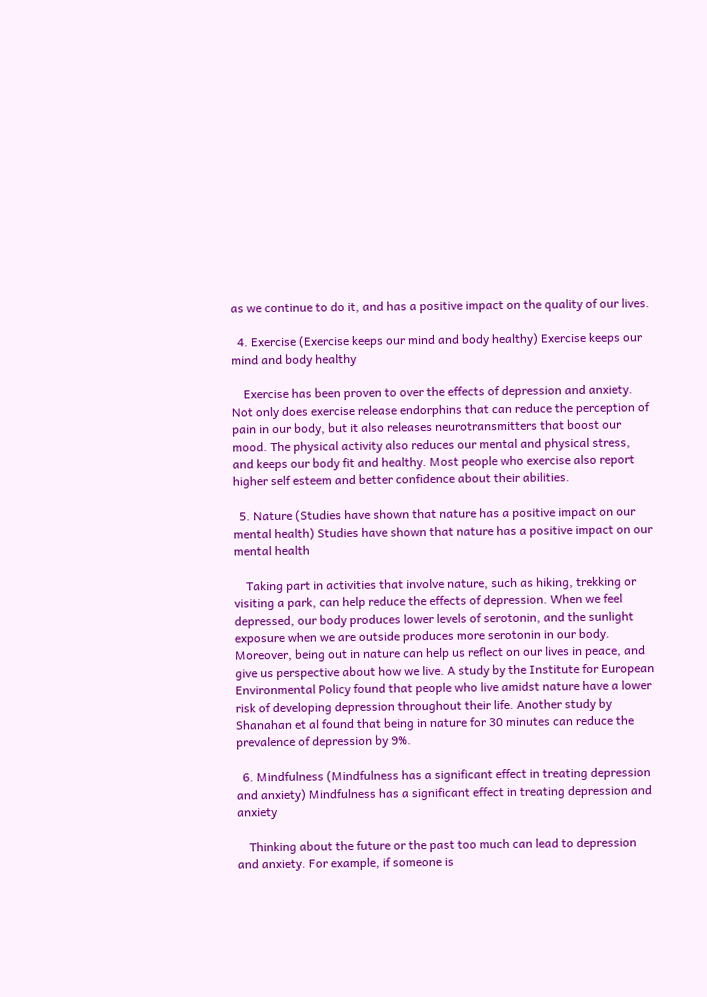as we continue to do it, and has a positive impact on the quality of our lives.

  4. Exercise (Exercise keeps our mind and body healthy) Exercise keeps our mind and body healthy

    Exercise has been proven to over the effects of depression and anxiety. Not only does exercise release endorphins that can reduce the perception of pain in our body, but it also releases neurotransmitters that boost our mood. The physical activity also reduces our mental and physical stress, and keeps our body fit and healthy. Most people who exercise also report higher self esteem and better confidence about their abilities.

  5. Nature (Studies have shown that nature has a positive impact on our mental health) Studies have shown that nature has a positive impact on our mental health

    Taking part in activities that involve nature, such as hiking, trekking or visiting a park, can help reduce the effects of depression. When we feel depressed, our body produces lower levels of serotonin, and the sunlight exposure when we are outside produces more serotonin in our body. Moreover, being out in nature can help us reflect on our lives in peace, and give us perspective about how we live. A study by the Institute for European Environmental Policy found that people who live amidst nature have a lower risk of developing depression throughout their life. Another study by Shanahan et al found that being in nature for 30 minutes can reduce the prevalence of depression by 9%.

  6. Mindfulness (Mindfulness has a significant effect in treating depression and anxiety) Mindfulness has a significant effect in treating depression and anxiety

    Thinking about the future or the past too much can lead to depression and anxiety. For example, if someone is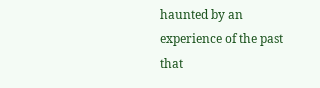haunted by an experience of the past that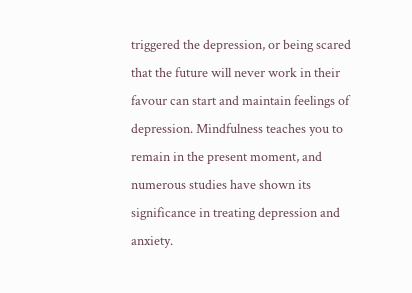triggered the depression, or being scared that the future will never work in their favour can start and maintain feelings of depression. Mindfulness teaches you to remain in the present moment, and numerous studies have shown its significance in treating depression and anxiety.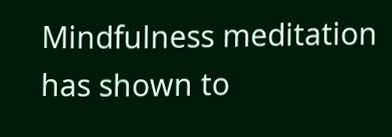Mindfulness meditation has shown to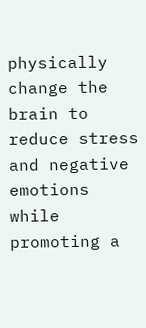physically change the brain to reduce stress and negative emotions while promoting a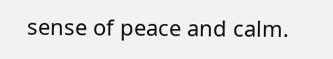sense of peace and calm.